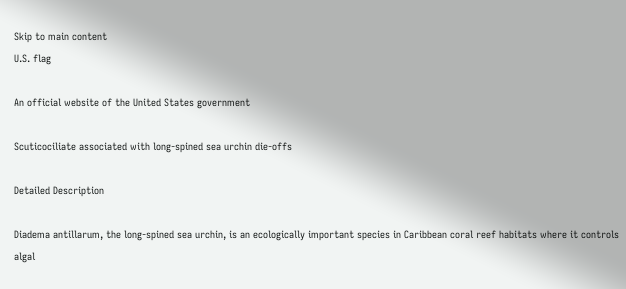Skip to main content
U.S. flag

An official website of the United States government

Scuticociliate associated with long-spined sea urchin die-offs

Detailed Description

Diadema antillarum, the long-spined sea urchin, is an ecologically important species in Caribbean coral reef habitats where it controls algal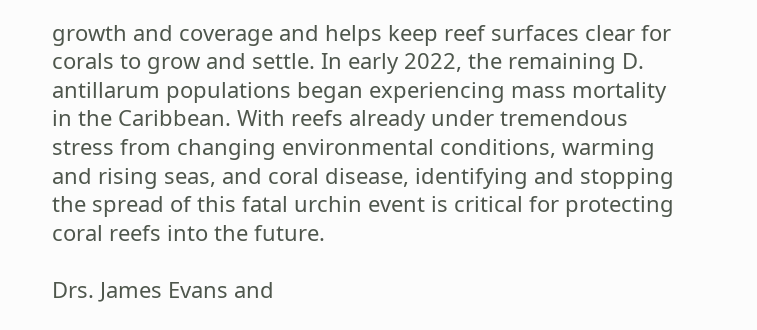growth and coverage and helps keep reef surfaces clear for corals to grow and settle. In early 2022, the remaining D. antillarum populations began experiencing mass mortality in the Caribbean. With reefs already under tremendous stress from changing environmental conditions, warming and rising seas, and coral disease, identifying and stopping the spread of this fatal urchin event is critical for protecting coral reefs into the future.

Drs. James Evans and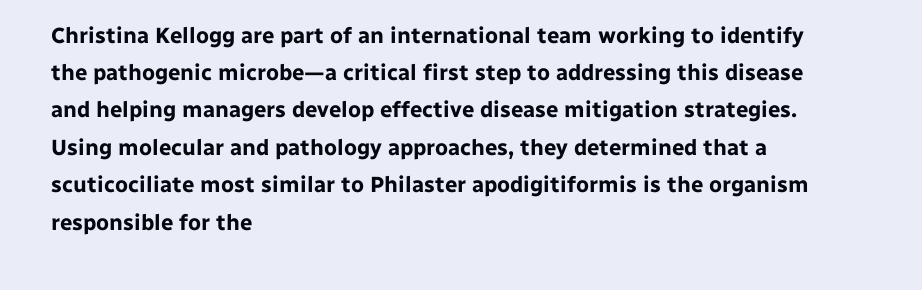Christina Kellogg are part of an international team working to identify the pathogenic microbe—a critical first step to addressing this disease and helping managers develop effective disease mitigation strategies. Using molecular and pathology approaches, they determined that a scuticociliate most similar to Philaster apodigitiformis is the organism responsible for the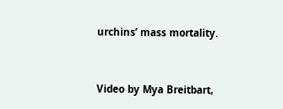urchins’ mass mortality.


Video by Mya Breitbart,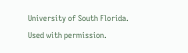University of South Florida. Used with permission.